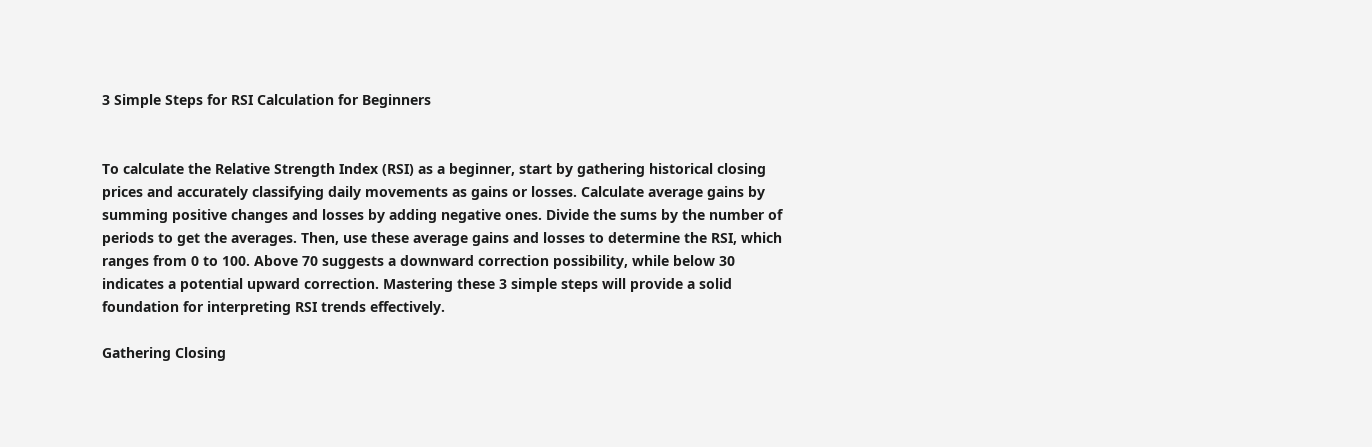3 Simple Steps for RSI Calculation for Beginners


To calculate the Relative Strength Index (RSI) as a beginner, start by gathering historical closing prices and accurately classifying daily movements as gains or losses. Calculate average gains by summing positive changes and losses by adding negative ones. Divide the sums by the number of periods to get the averages. Then, use these average gains and losses to determine the RSI, which ranges from 0 to 100. Above 70 suggests a downward correction possibility, while below 30 indicates a potential upward correction. Mastering these 3 simple steps will provide a solid foundation for interpreting RSI trends effectively.

Gathering Closing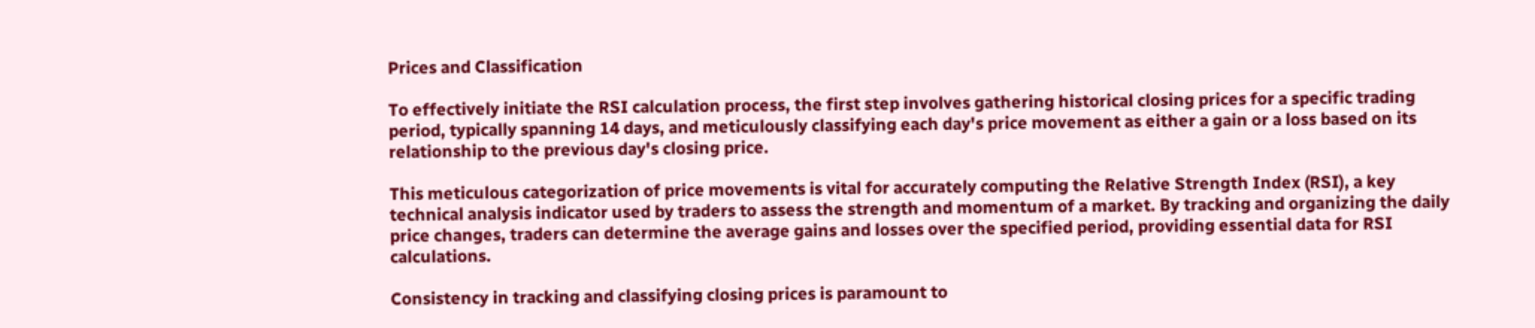Prices and Classification

To effectively initiate the RSI calculation process, the first step involves gathering historical closing prices for a specific trading period, typically spanning 14 days, and meticulously classifying each day's price movement as either a gain or a loss based on its relationship to the previous day's closing price.

This meticulous categorization of price movements is vital for accurately computing the Relative Strength Index (RSI), a key technical analysis indicator used by traders to assess the strength and momentum of a market. By tracking and organizing the daily price changes, traders can determine the average gains and losses over the specified period, providing essential data for RSI calculations.

Consistency in tracking and classifying closing prices is paramount to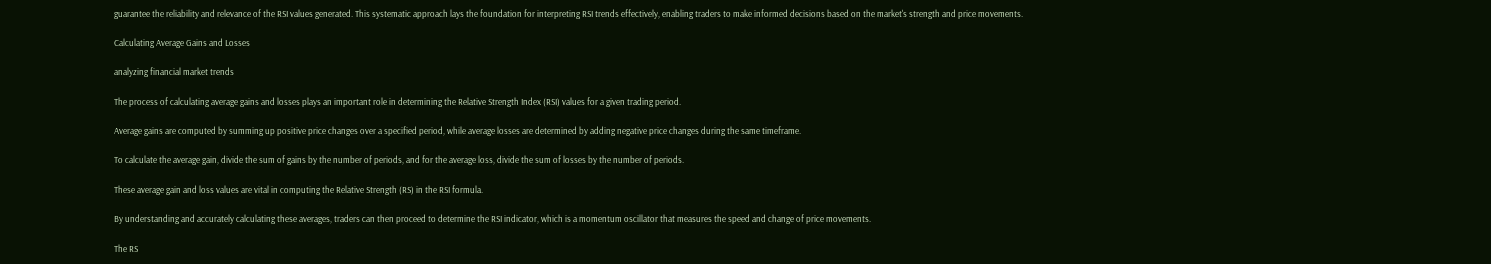guarantee the reliability and relevance of the RSI values generated. This systematic approach lays the foundation for interpreting RSI trends effectively, enabling traders to make informed decisions based on the market's strength and price movements.

Calculating Average Gains and Losses

analyzing financial market trends

The process of calculating average gains and losses plays an important role in determining the Relative Strength Index (RSI) values for a given trading period.

Average gains are computed by summing up positive price changes over a specified period, while average losses are determined by adding negative price changes during the same timeframe.

To calculate the average gain, divide the sum of gains by the number of periods, and for the average loss, divide the sum of losses by the number of periods.

These average gain and loss values are vital in computing the Relative Strength (RS) in the RSI formula.

By understanding and accurately calculating these averages, traders can then proceed to determine the RSI indicator, which is a momentum oscillator that measures the speed and change of price movements.

The RS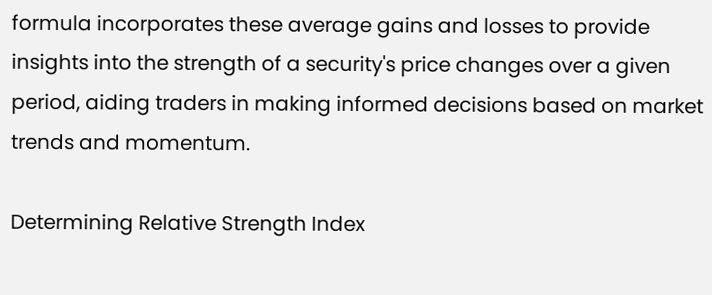formula incorporates these average gains and losses to provide insights into the strength of a security's price changes over a given period, aiding traders in making informed decisions based on market trends and momentum.

Determining Relative Strength Index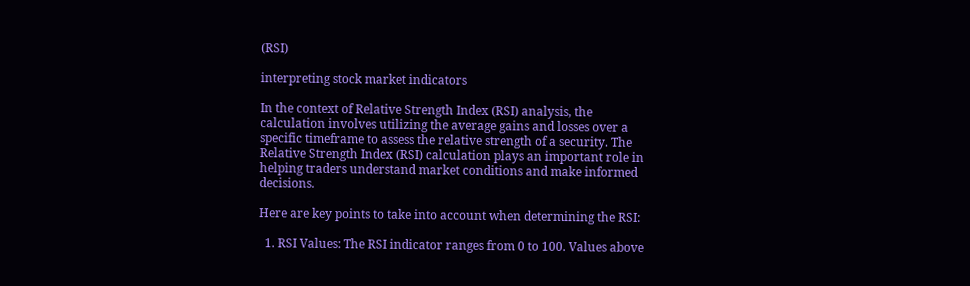(RSI)

interpreting stock market indicators

In the context of Relative Strength Index (RSI) analysis, the calculation involves utilizing the average gains and losses over a specific timeframe to assess the relative strength of a security. The Relative Strength Index (RSI) calculation plays an important role in helping traders understand market conditions and make informed decisions.

Here are key points to take into account when determining the RSI:

  1. RSI Values: The RSI indicator ranges from 0 to 100. Values above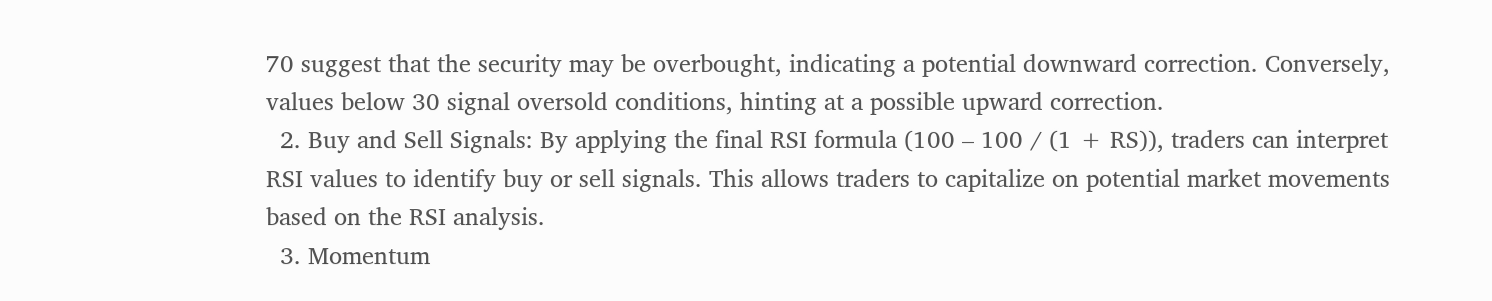70 suggest that the security may be overbought, indicating a potential downward correction. Conversely, values below 30 signal oversold conditions, hinting at a possible upward correction.
  2. Buy and Sell Signals: By applying the final RSI formula (100 – 100 / (1 + RS)), traders can interpret RSI values to identify buy or sell signals. This allows traders to capitalize on potential market movements based on the RSI analysis.
  3. Momentum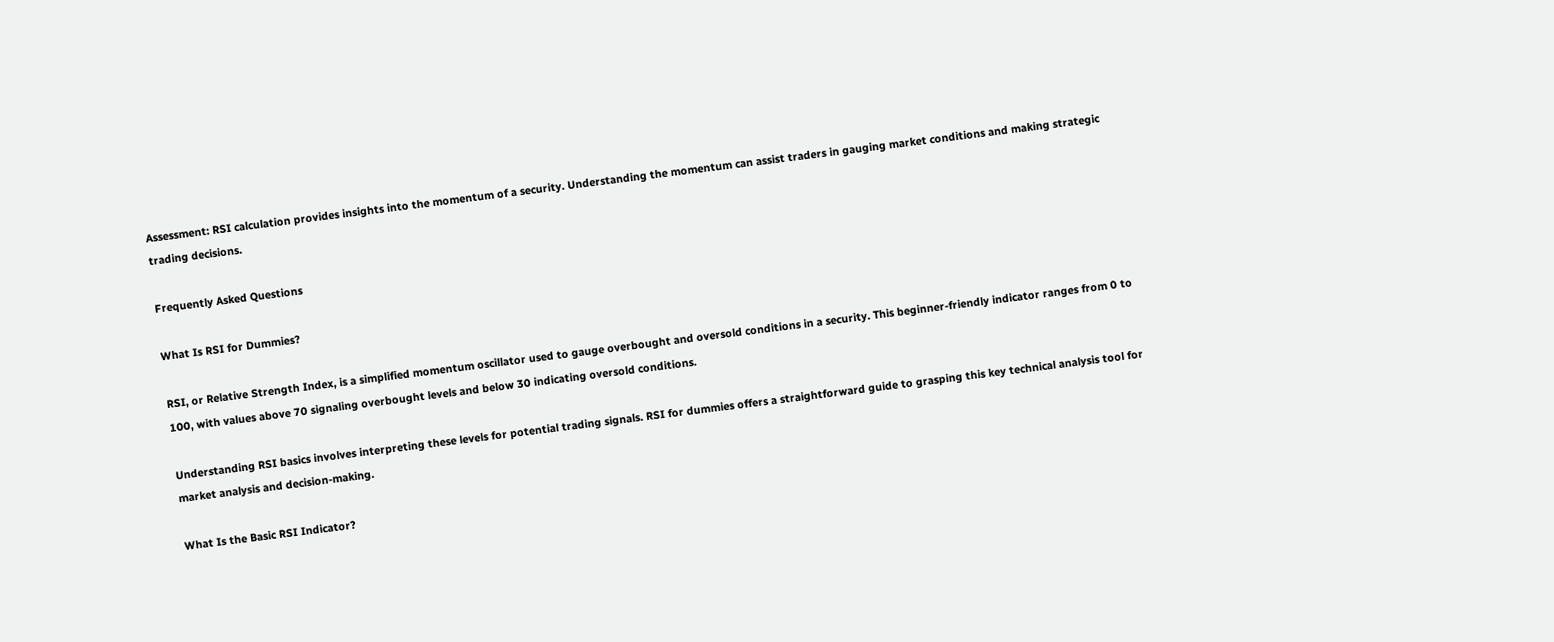Assessment: RSI calculation provides insights into the momentum of a security. Understanding the momentum can assist traders in gauging market conditions and making strategic trading decisions.

Frequently Asked Questions

What Is RSI for Dummies?

RSI, or Relative Strength Index, is a simplified momentum oscillator used to gauge overbought and oversold conditions in a security. This beginner-friendly indicator ranges from 0 to 100, with values above 70 signaling overbought levels and below 30 indicating oversold conditions.

Understanding RSI basics involves interpreting these levels for potential trading signals. RSI for dummies offers a straightforward guide to grasping this key technical analysis tool for market analysis and decision-making.

What Is the Basic RSI Indicator?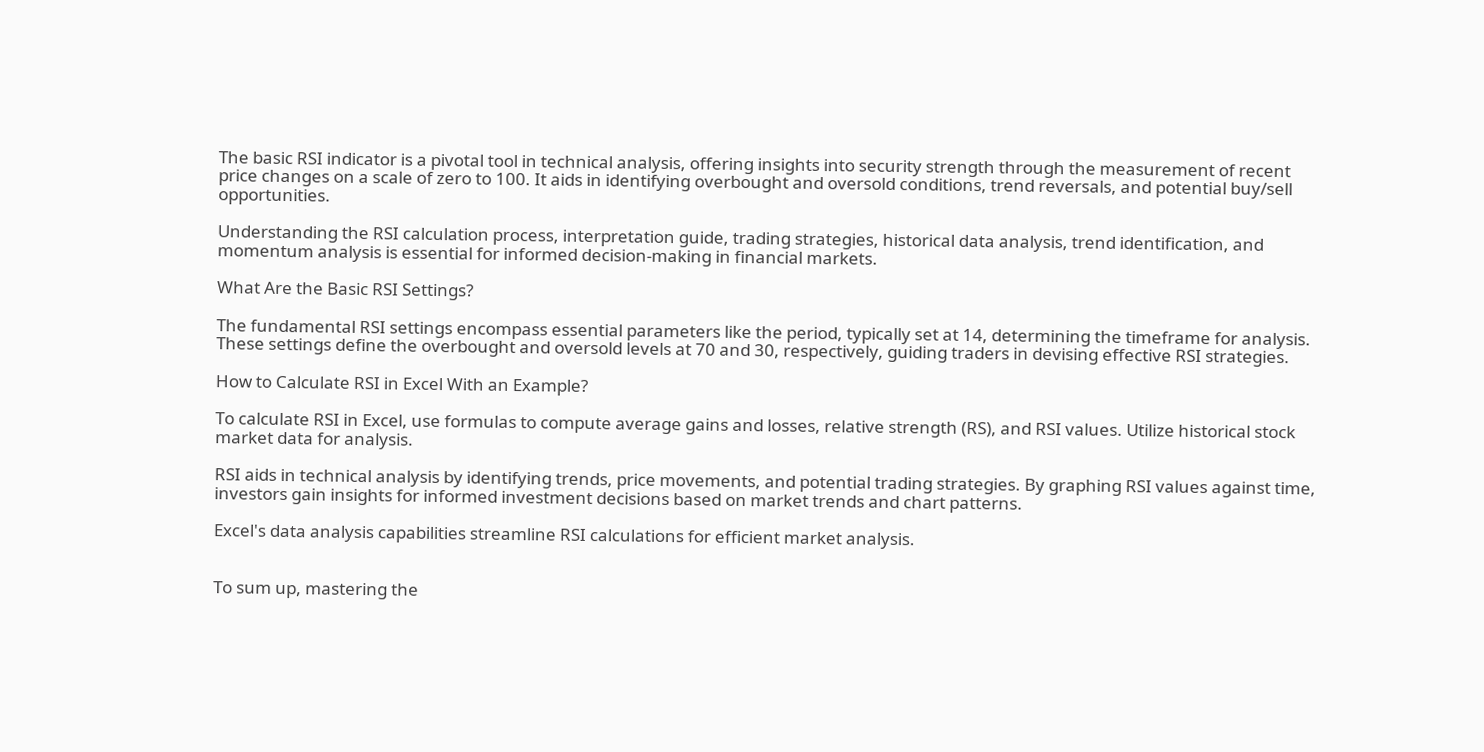The basic RSI indicator is a pivotal tool in technical analysis, offering insights into security strength through the measurement of recent price changes on a scale of zero to 100. It aids in identifying overbought and oversold conditions, trend reversals, and potential buy/sell opportunities.

Understanding the RSI calculation process, interpretation guide, trading strategies, historical data analysis, trend identification, and momentum analysis is essential for informed decision-making in financial markets.

What Are the Basic RSI Settings?

The fundamental RSI settings encompass essential parameters like the period, typically set at 14, determining the timeframe for analysis. These settings define the overbought and oversold levels at 70 and 30, respectively, guiding traders in devising effective RSI strategies.

How to Calculate RSI in Excel With an Example?

To calculate RSI in Excel, use formulas to compute average gains and losses, relative strength (RS), and RSI values. Utilize historical stock market data for analysis.

RSI aids in technical analysis by identifying trends, price movements, and potential trading strategies. By graphing RSI values against time, investors gain insights for informed investment decisions based on market trends and chart patterns.

Excel's data analysis capabilities streamline RSI calculations for efficient market analysis.


To sum up, mastering the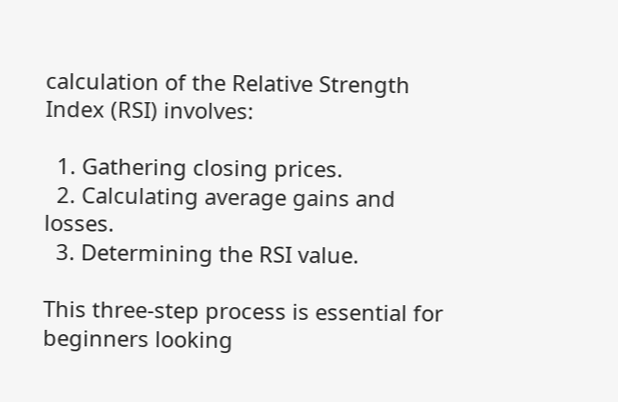calculation of the Relative Strength Index (RSI) involves:

  1. Gathering closing prices.
  2. Calculating average gains and losses.
  3. Determining the RSI value.

This three-step process is essential for beginners looking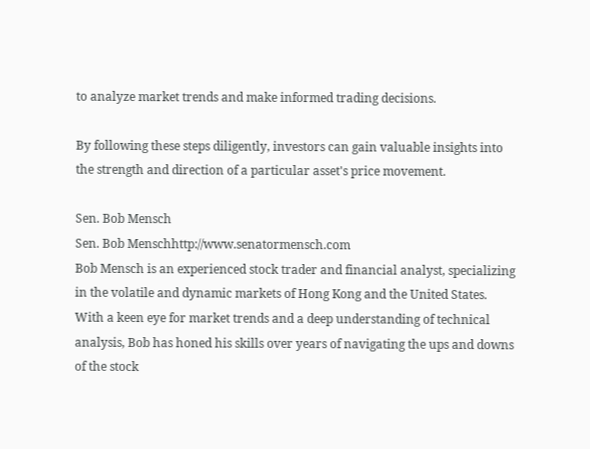to analyze market trends and make informed trading decisions.

By following these steps diligently, investors can gain valuable insights into the strength and direction of a particular asset's price movement.

Sen. Bob Mensch
Sen. Bob Menschhttp://www.senatormensch.com
Bob Mensch is an experienced stock trader and financial analyst, specializing in the volatile and dynamic markets of Hong Kong and the United States. With a keen eye for market trends and a deep understanding of technical analysis, Bob has honed his skills over years of navigating the ups and downs of the stock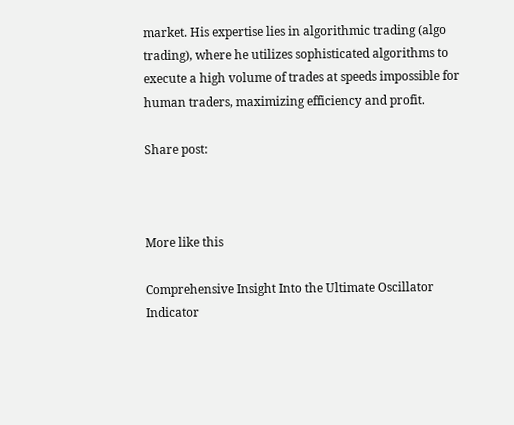market. His expertise lies in algorithmic trading (algo trading), where he utilizes sophisticated algorithms to execute a high volume of trades at speeds impossible for human traders, maximizing efficiency and profit.

Share post:



More like this

Comprehensive Insight Into the Ultimate Oscillator Indicator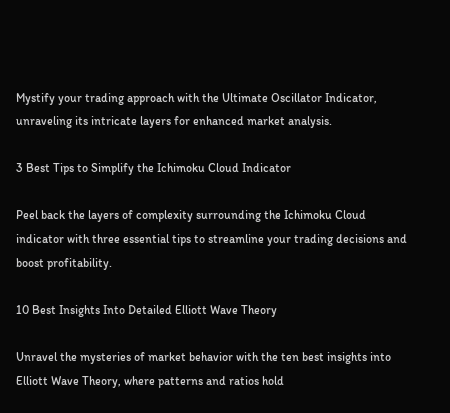Mystify your trading approach with the Ultimate Oscillator Indicator, unraveling its intricate layers for enhanced market analysis.

3 Best Tips to Simplify the Ichimoku Cloud Indicator

Peel back the layers of complexity surrounding the Ichimoku Cloud indicator with three essential tips to streamline your trading decisions and boost profitability.

10 Best Insights Into Detailed Elliott Wave Theory

Unravel the mysteries of market behavior with the ten best insights into Elliott Wave Theory, where patterns and ratios hold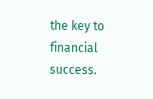the key to financial success.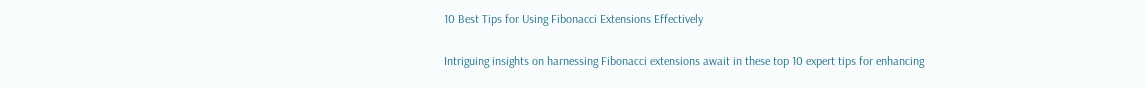10 Best Tips for Using Fibonacci Extensions Effectively

Intriguing insights on harnessing Fibonacci extensions await in these top 10 expert tips for enhancing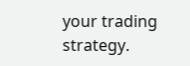your trading strategy.